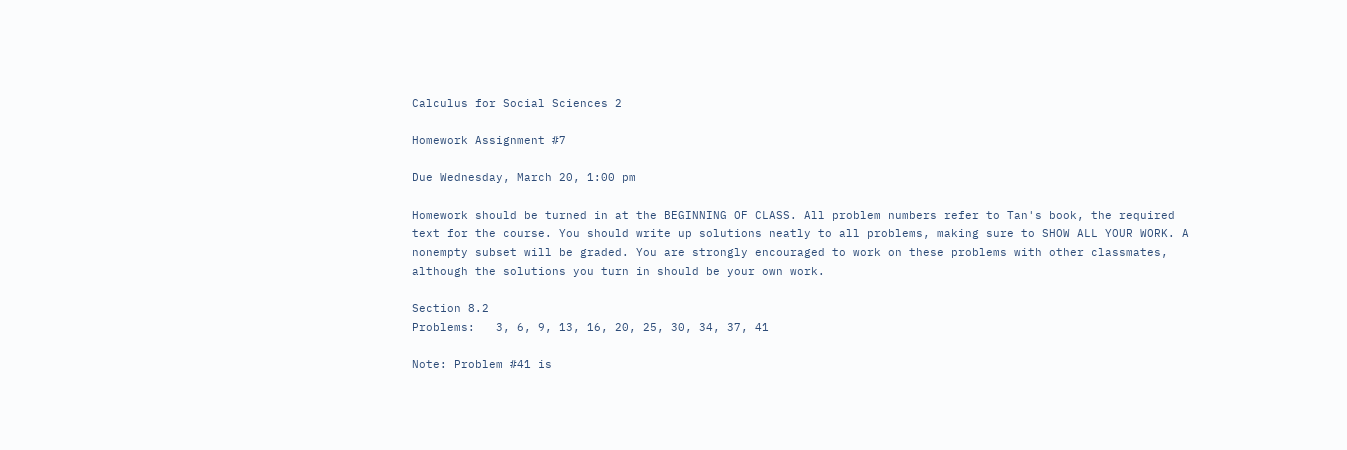Calculus for Social Sciences 2

Homework Assignment #7

Due Wednesday, March 20, 1:00 pm

Homework should be turned in at the BEGINNING OF CLASS. All problem numbers refer to Tan's book, the required text for the course. You should write up solutions neatly to all problems, making sure to SHOW ALL YOUR WORK. A nonempty subset will be graded. You are strongly encouraged to work on these problems with other classmates, although the solutions you turn in should be your own work.

Section 8.2
Problems:   3, 6, 9, 13, 16, 20, 25, 30, 34, 37, 41

Note: Problem #41 is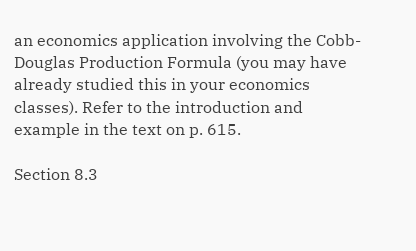an economics application involving the Cobb-Douglas Production Formula (you may have already studied this in your economics classes). Refer to the introduction and example in the text on p. 615.

Section 8.3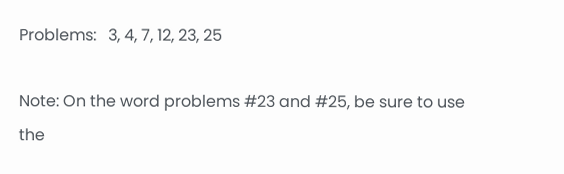Problems:   3, 4, 7, 12, 23, 25

Note: On the word problems #23 and #25, be sure to use the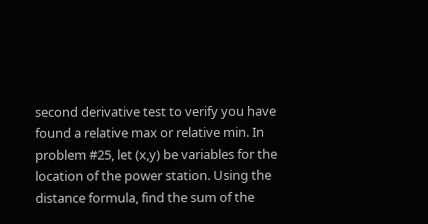second derivative test to verify you have found a relative max or relative min. In problem #25, let (x,y) be variables for the location of the power station. Using the distance formula, find the sum of the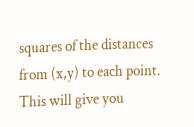squares of the distances from (x,y) to each point. This will give you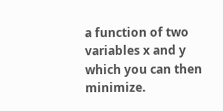a function of two variables x and y which you can then minimize.